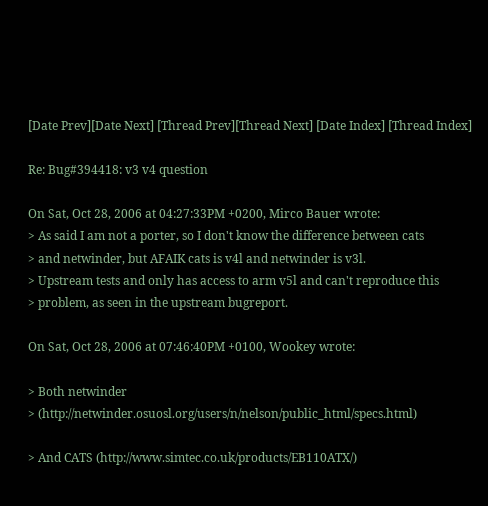[Date Prev][Date Next] [Thread Prev][Thread Next] [Date Index] [Thread Index]

Re: Bug#394418: v3 v4 question

On Sat, Oct 28, 2006 at 04:27:33PM +0200, Mirco Bauer wrote:
> As said I am not a porter, so I don't know the difference between cats
> and netwinder, but AFAIK cats is v4l and netwinder is v3l.
> Upstream tests and only has access to arm v5l and can't reproduce this
> problem, as seen in the upstream bugreport.

On Sat, Oct 28, 2006 at 07:46:40PM +0100, Wookey wrote:

> Both netwinder
> (http://netwinder.osuosl.org/users/n/nelson/public_html/specs.html)

> And CATS (http://www.simtec.co.uk/products/EB110ATX/)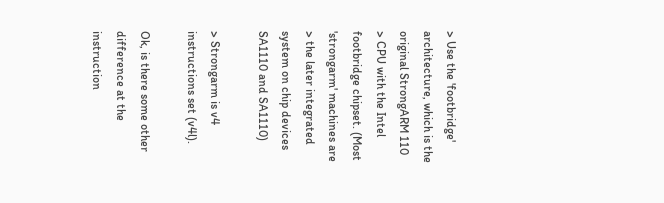> Use the 'footbridge' architecture, which is the original StrongARM 110
> CPU with the Intel footbridge chipset. (Most 'strongarm' machines are
> the later integrated system on chip devices SA1110 and SA1110)

> Strongarm is v4 instructions set (v4l).

Ok, is there some other difference at the instruction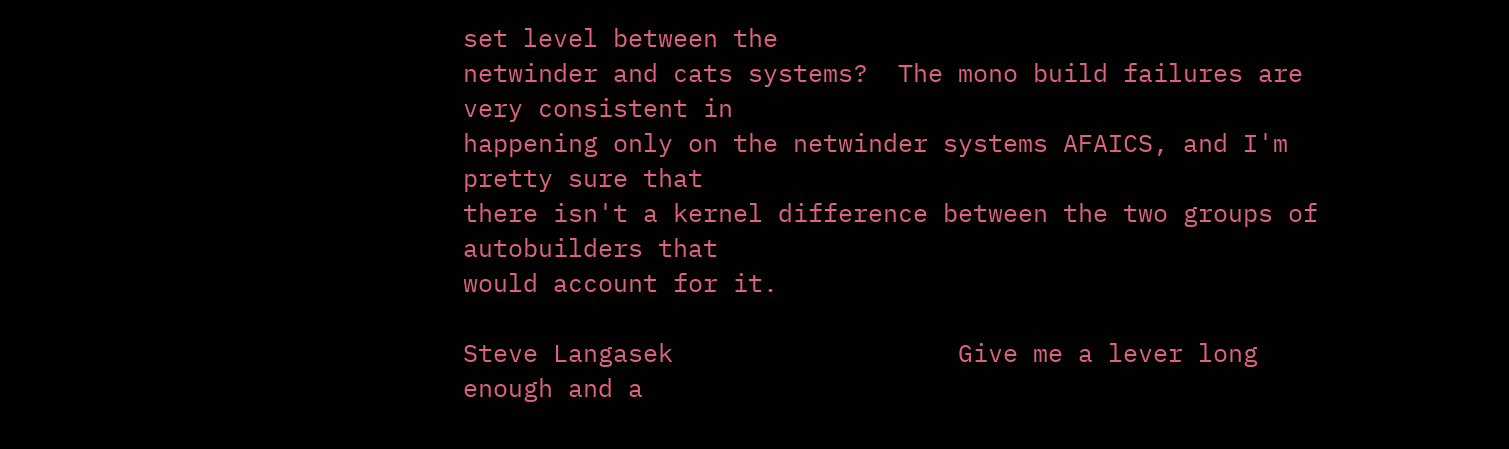set level between the
netwinder and cats systems?  The mono build failures are very consistent in
happening only on the netwinder systems AFAICS, and I'm pretty sure that
there isn't a kernel difference between the two groups of autobuilders that
would account for it.

Steve Langasek                   Give me a lever long enough and a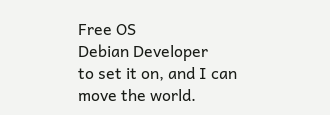Free OS
Debian Developer                   to set it on, and I can move the world.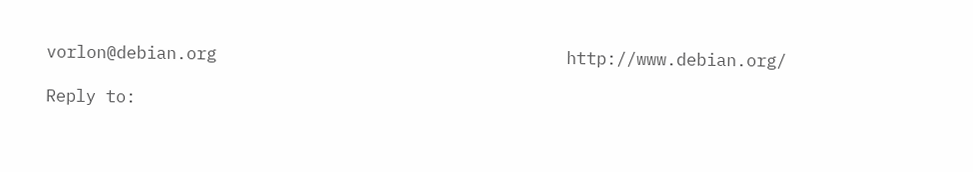vorlon@debian.org                                   http://www.debian.org/

Reply to: